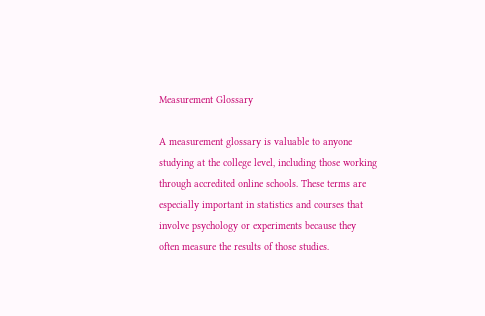Measurement Glossary

A measurement glossary is valuable to anyone studying at the college level, including those working through accredited online schools. These terms are especially important in statistics and courses that involve psychology or experiments because they often measure the results of those studies.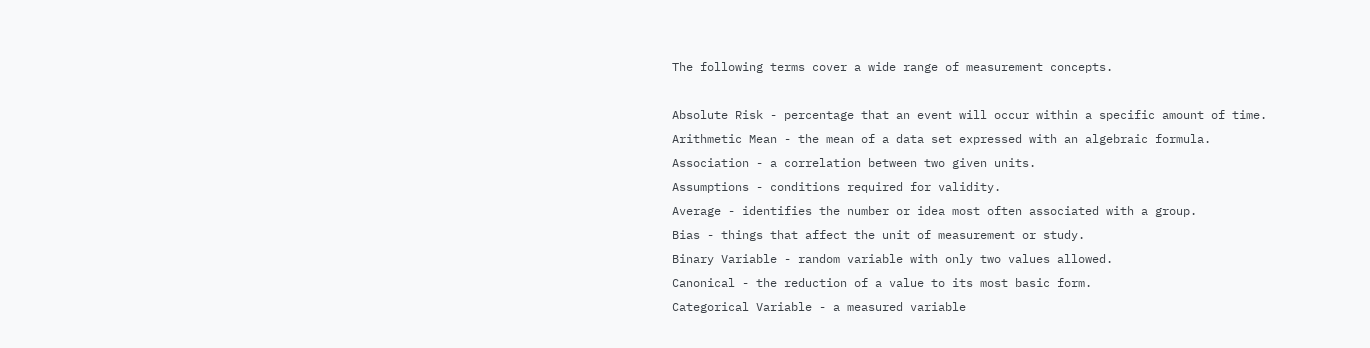The following terms cover a wide range of measurement concepts.

Absolute Risk - percentage that an event will occur within a specific amount of time.
Arithmetic Mean - the mean of a data set expressed with an algebraic formula.
Association - a correlation between two given units.
Assumptions - conditions required for validity.
Average - identifies the number or idea most often associated with a group.
Bias - things that affect the unit of measurement or study.
Binary Variable - random variable with only two values allowed.
Canonical - the reduction of a value to its most basic form.
Categorical Variable - a measured variable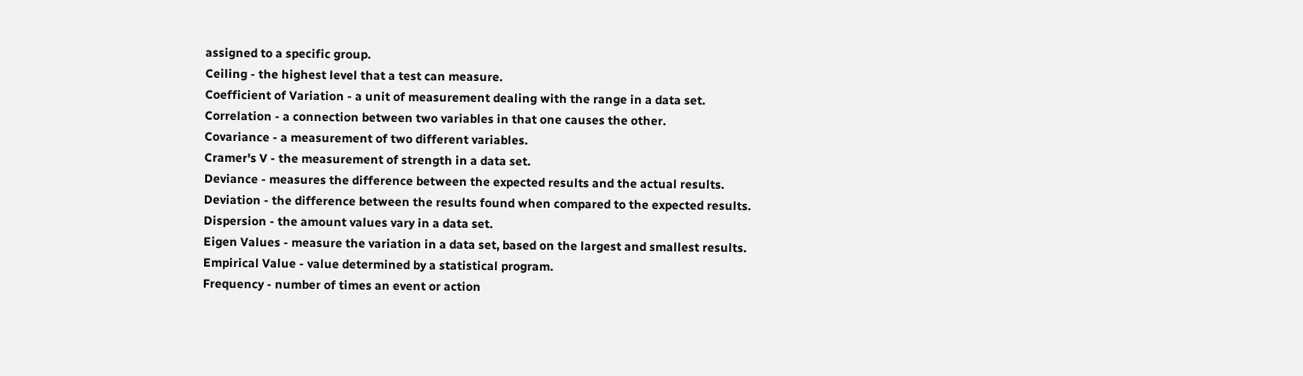assigned to a specific group.
Ceiling - the highest level that a test can measure.
Coefficient of Variation - a unit of measurement dealing with the range in a data set.
Correlation - a connection between two variables in that one causes the other.
Covariance - a measurement of two different variables.
Cramer's V - the measurement of strength in a data set.
Deviance - measures the difference between the expected results and the actual results.
Deviation - the difference between the results found when compared to the expected results.
Dispersion - the amount values vary in a data set.
Eigen Values - measure the variation in a data set, based on the largest and smallest results.
Empirical Value - value determined by a statistical program.
Frequency - number of times an event or action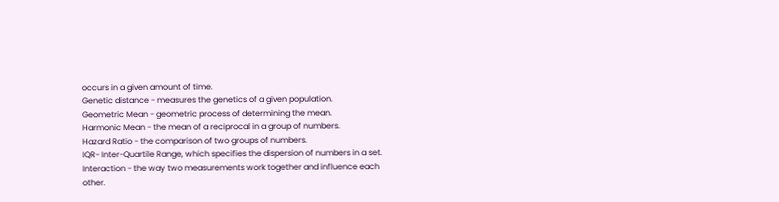occurs in a given amount of time.
Genetic distance - measures the genetics of a given population.
Geometric Mean - geometric process of determining the mean.
Harmonic Mean - the mean of a reciprocal in a group of numbers.
Hazard Ratio - the comparison of two groups of numbers.
IQR- Inter-Quartile Range, which specifies the dispersion of numbers in a set.
Interaction - the way two measurements work together and influence each other.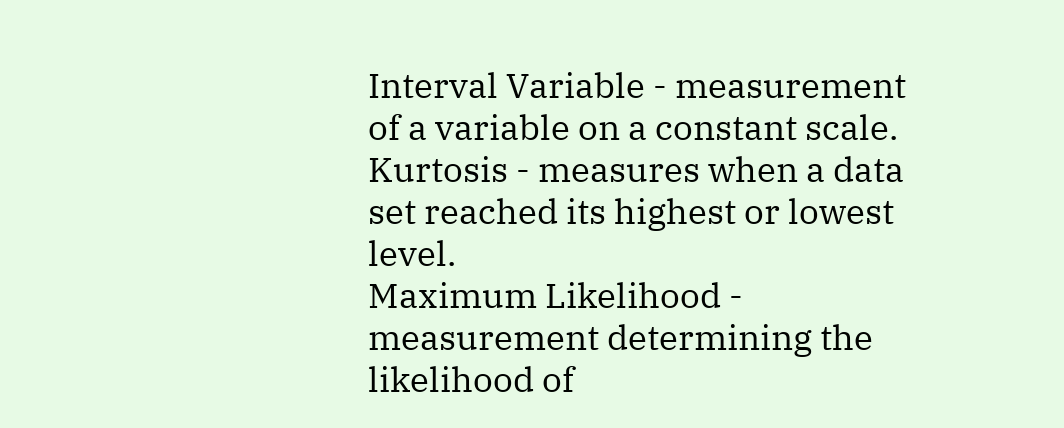Interval Variable - measurement of a variable on a constant scale.
Kurtosis - measures when a data set reached its highest or lowest level.
Maximum Likelihood - measurement determining the likelihood of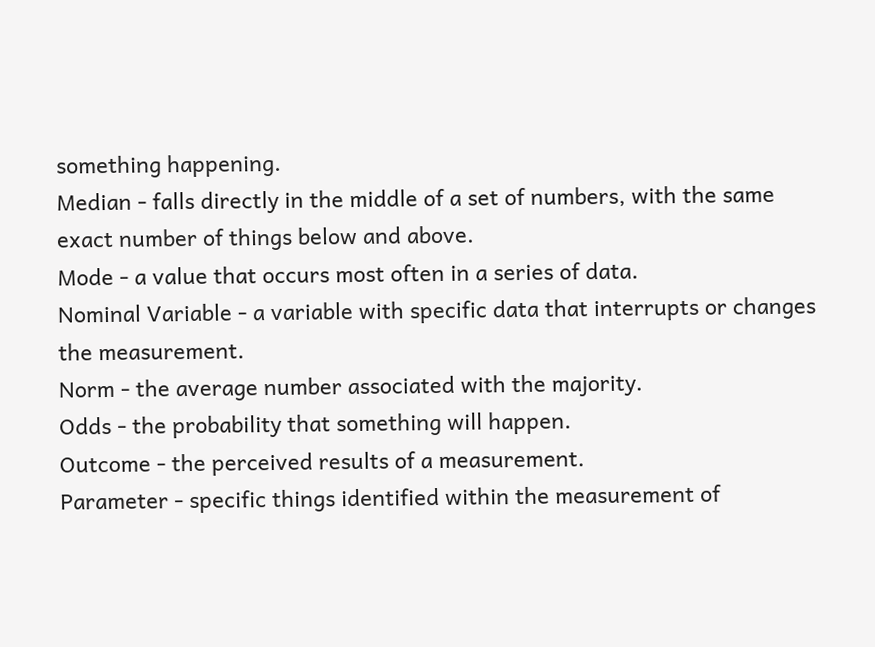something happening.
Median - falls directly in the middle of a set of numbers, with the same exact number of things below and above.
Mode - a value that occurs most often in a series of data.
Nominal Variable - a variable with specific data that interrupts or changes the measurement.
Norm - the average number associated with the majority.
Odds - the probability that something will happen.
Outcome - the perceived results of a measurement.
Parameter - specific things identified within the measurement of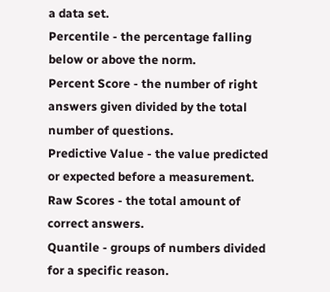a data set.
Percentile - the percentage falling below or above the norm.
Percent Score - the number of right answers given divided by the total number of questions.
Predictive Value - the value predicted or expected before a measurement.
Raw Scores - the total amount of correct answers.
Quantile - groups of numbers divided for a specific reason.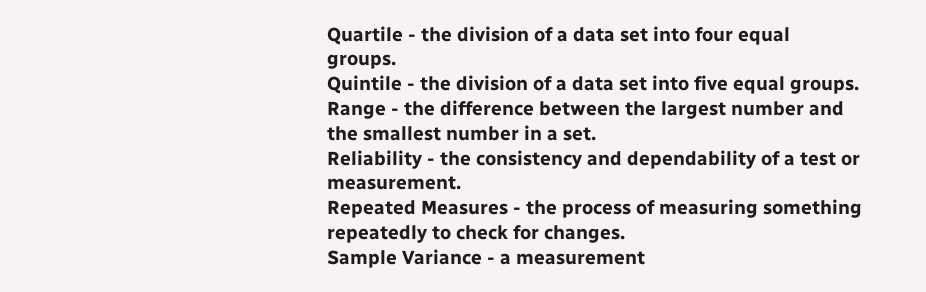Quartile - the division of a data set into four equal groups.
Quintile - the division of a data set into five equal groups.
Range - the difference between the largest number and the smallest number in a set.
Reliability - the consistency and dependability of a test or measurement.
Repeated Measures - the process of measuring something repeatedly to check for changes.
Sample Variance - a measurement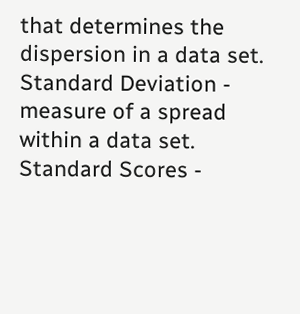that determines the dispersion in a data set.
Standard Deviation - measure of a spread within a data set.
Standard Scores -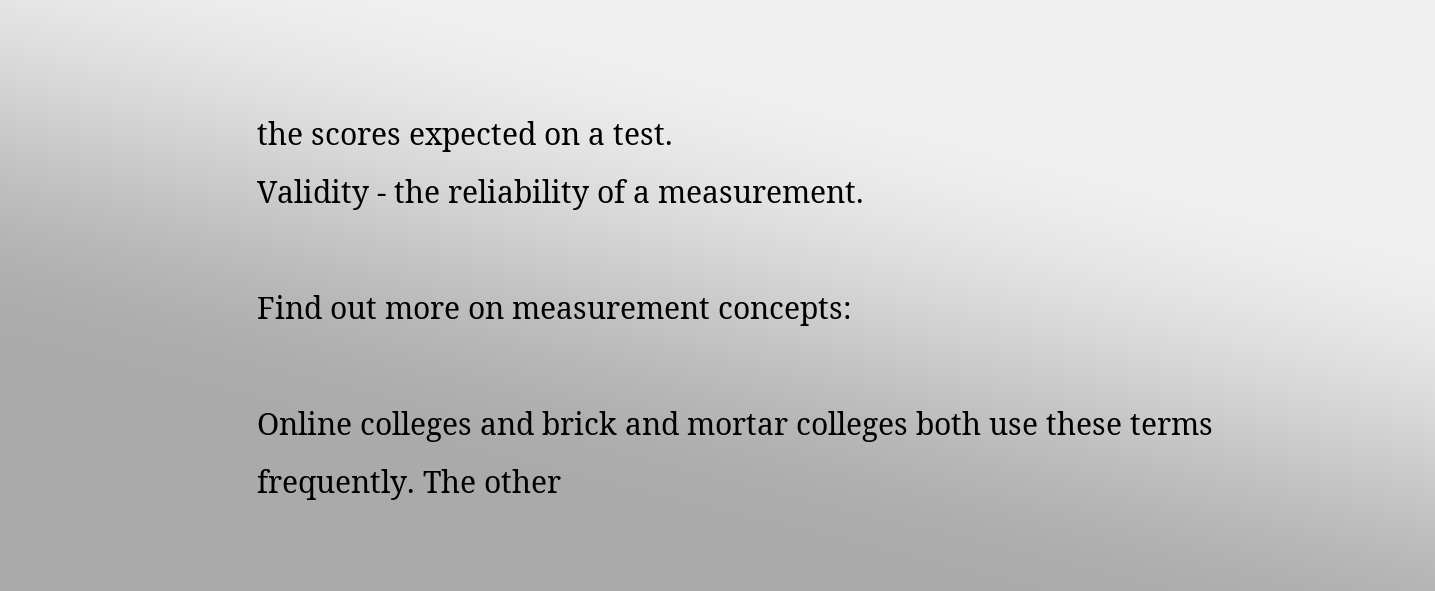the scores expected on a test.
Validity - the reliability of a measurement.

Find out more on measurement concepts:

Online colleges and brick and mortar colleges both use these terms frequently. The other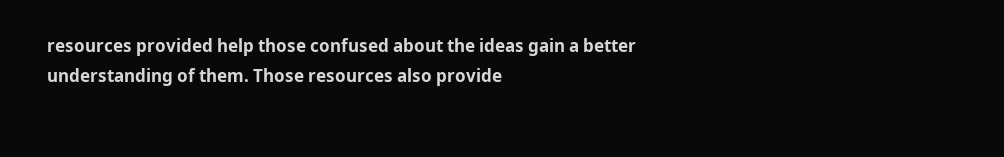resources provided help those confused about the ideas gain a better understanding of them. Those resources also provide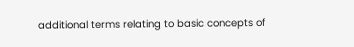additional terms relating to basic concepts of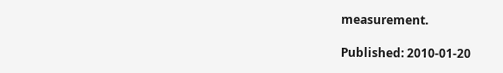measurement.

Published: 2010-01-20